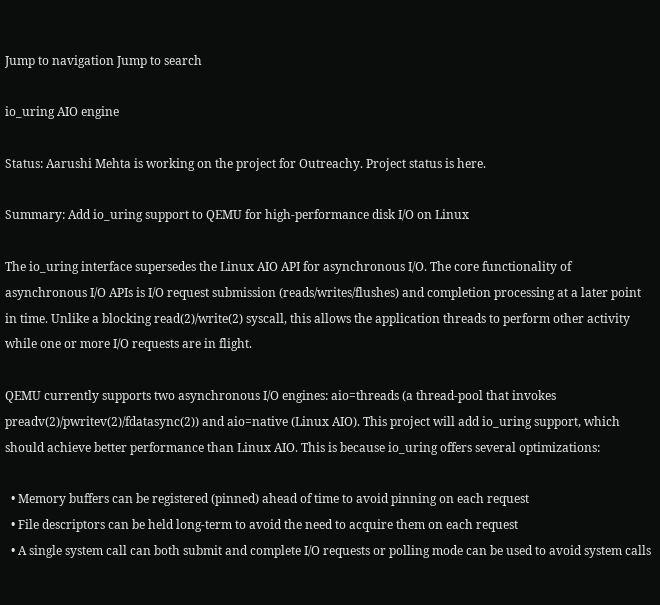Jump to navigation Jump to search

io_uring AIO engine

Status: Aarushi Mehta is working on the project for Outreachy. Project status is here.

Summary: Add io_uring support to QEMU for high-performance disk I/O on Linux

The io_uring interface supersedes the Linux AIO API for asynchronous I/O. The core functionality of asynchronous I/O APIs is I/O request submission (reads/writes/flushes) and completion processing at a later point in time. Unlike a blocking read(2)/write(2) syscall, this allows the application threads to perform other activity while one or more I/O requests are in flight.

QEMU currently supports two asynchronous I/O engines: aio=threads (a thread-pool that invokes preadv(2)/pwritev(2)/fdatasync(2)) and aio=native (Linux AIO). This project will add io_uring support, which should achieve better performance than Linux AIO. This is because io_uring offers several optimizations:

  • Memory buffers can be registered (pinned) ahead of time to avoid pinning on each request
  • File descriptors can be held long-term to avoid the need to acquire them on each request
  • A single system call can both submit and complete I/O requests or polling mode can be used to avoid system calls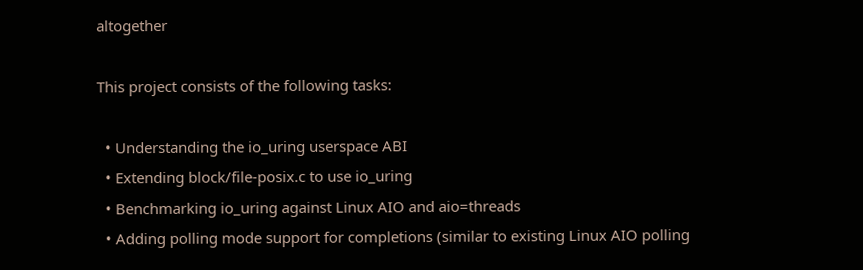altogether

This project consists of the following tasks:

  • Understanding the io_uring userspace ABI
  • Extending block/file-posix.c to use io_uring
  • Benchmarking io_uring against Linux AIO and aio=threads
  • Adding polling mode support for completions (similar to existing Linux AIO polling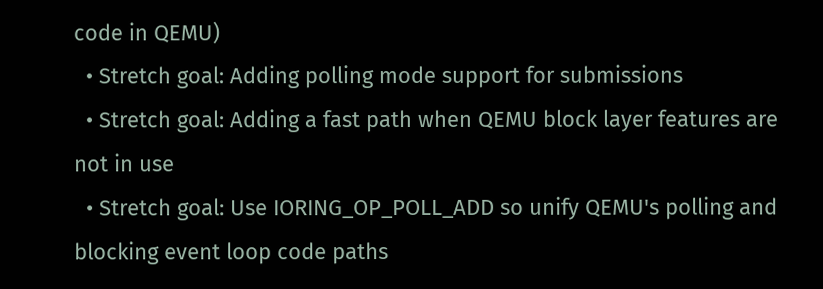code in QEMU)
  • Stretch goal: Adding polling mode support for submissions
  • Stretch goal: Adding a fast path when QEMU block layer features are not in use
  • Stretch goal: Use IORING_OP_POLL_ADD so unify QEMU's polling and blocking event loop code paths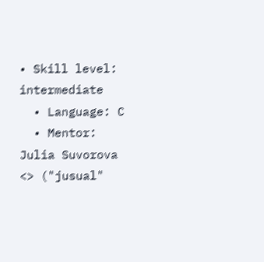• Skill level: intermediate
  • Language: C
  • Mentor: Julia Suvorova <> ("jusual"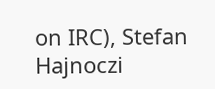on IRC), Stefan Hajnoczi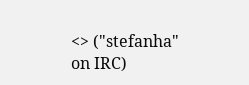<> ("stefanha" on IRC)